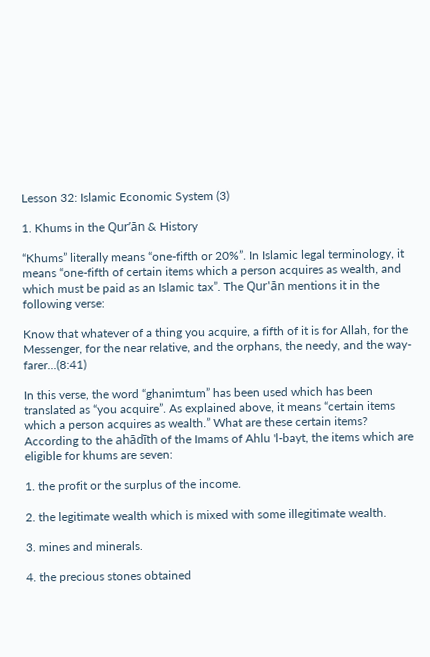Lesson 32: Islamic Economic System (3)

1. Khums in the Qur’ān & History

“Khums” literally means “one-fifth or 20%”. In Islamic legal terminology, it means “one-fifth of certain items which a person acquires as wealth, and which must be paid as an Islamic tax”. The Qur'ān mentions it in the following verse:

Know that whatever of a thing you acquire, a fifth of it is for Allah, for the Messenger, for the near relative, and the orphans, the needy, and the way-farer...(8:41)

In this verse, the word “ghanimtum” has been used which has been translated as “you acquire”. As explained above, it means “certain items which a person acquires as wealth.” What are these certain items? According to the ahādīth of the Imams of Ahlu 'l-bayt, the items which are eligible for khums are seven:

1. the profit or the surplus of the income.

2. the legitimate wealth which is mixed with some illegitimate wealth.

3. mines and minerals.

4. the precious stones obtained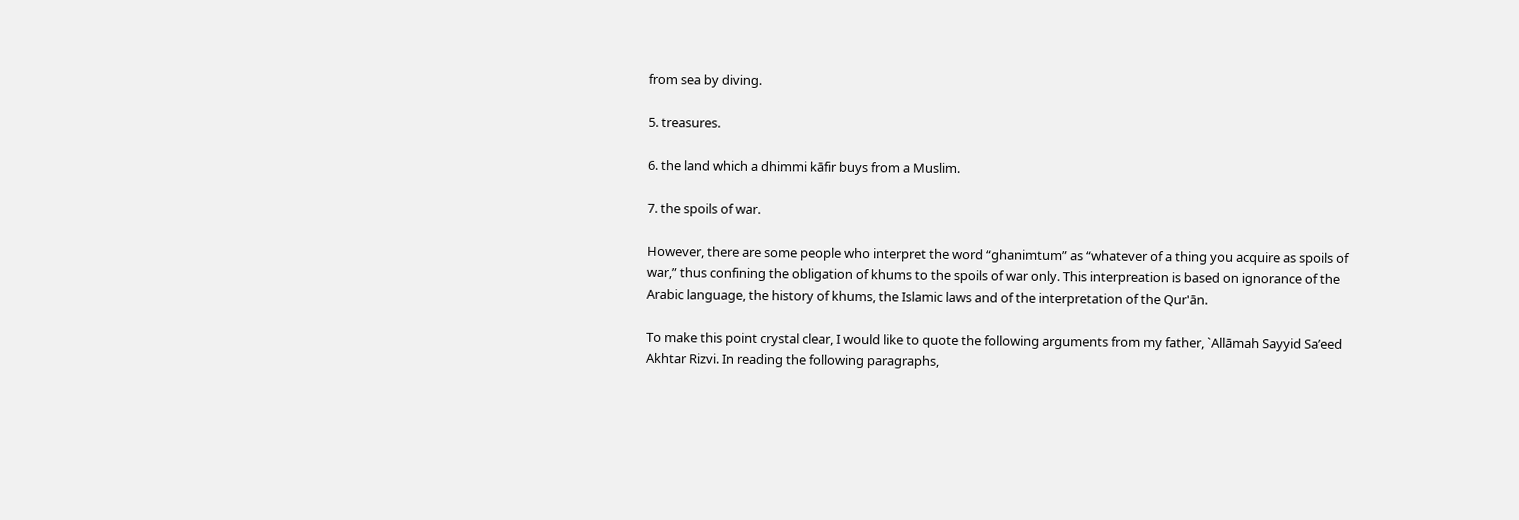from sea by diving.

5. treasures.

6. the land which a dhimmi kāfir buys from a Muslim.

7. the spoils of war.

However, there are some people who interpret the word “ghanimtum” as “whatever of a thing you acquire as spoils of war,” thus confining the obligation of khums to the spoils of war only. This interpreation is based on ignorance of the Arabic language, the history of khums, the Islamic laws and of the interpretation of the Qur'ān.

To make this point crystal clear, I would like to quote the following arguments from my father, `Allāmah Sayyid Sa’eed Akhtar Rizvi. In reading the following paragraphs,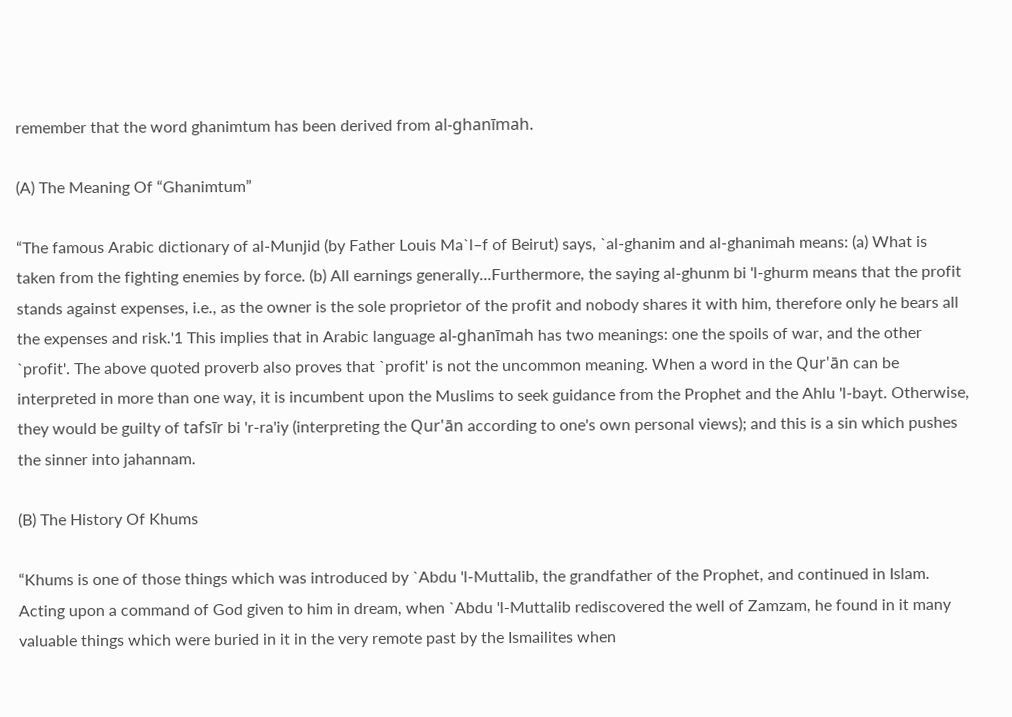remember that the word ghanimtum has been derived from al-ghanīmah.

(A) The Meaning Of “Ghanimtum”

“The famous Arabic dictionary of al-Munjid (by Father Louis Ma`l–f of Beirut) says, `al-ghanim and al-ghanimah means: (a) What is taken from the fighting enemies by force. (b) All earnings generally...Furthermore, the saying al-ghunm bi 'l-ghurm means that the profit stands against expenses, i.e., as the owner is the sole proprietor of the profit and nobody shares it with him, therefore only he bears all the expenses and risk.'1 This implies that in Arabic language al-ghanīmah has two meanings: one the spoils of war, and the other `profit'. The above quoted proverb also proves that `profit' is not the uncommon meaning. When a word in the Qur'ān can be interpreted in more than one way, it is incumbent upon the Muslims to seek guidance from the Prophet and the Ahlu 'l-bayt. Otherwise, they would be guilty of tafsīr bi 'r-ra'iy (interpreting the Qur'ān according to one's own personal views); and this is a sin which pushes the sinner into jahannam.

(B) The History Of Khums

“Khums is one of those things which was introduced by `Abdu 'l-Muttalib, the grandfather of the Prophet, and continued in Islam. Acting upon a command of God given to him in dream, when `Abdu 'l-Muttalib rediscovered the well of Zamzam, he found in it many valuable things which were buried in it in the very remote past by the Ismailites when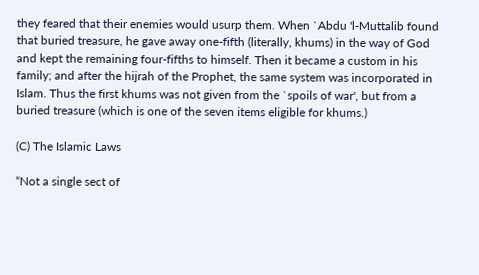they feared that their enemies would usurp them. When `Abdu 'l-Muttalib found that buried treasure, he gave away one-fifth (literally, khums) in the way of God and kept the remaining four-fifths to himself. Then it became a custom in his family; and after the hijrah of the Prophet, the same system was incorporated in Islam. Thus the first khums was not given from the `spoils of war', but from a buried treasure (which is one of the seven items eligible for khums.)

(C) The Islamic Laws

“Not a single sect of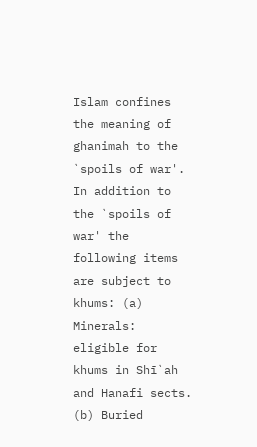Islam confines the meaning of ghanimah to the `spoils of war'. In addition to the `spoils of war' the following items are subject to khums: (a) Minerals: eligible for khums in Shī`ah and Hanafi sects. (b) Buried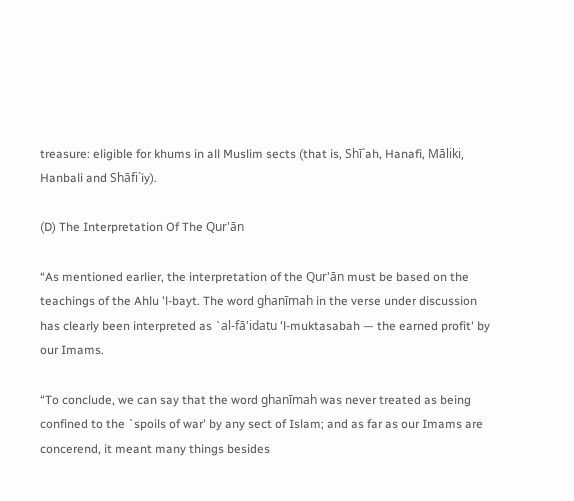treasure: eligible for khums in all Muslim sects (that is, Shī`ah, Hanafi, Māliki, Hanbali and Shāfi`iy).

(D) The Interpretation Of The Qur'ān

“As mentioned earlier, the interpretation of the Qur'ān must be based on the teachings of the Ahlu 'l-bayt. The word ghanīmah in the verse under discussion has clearly been interpreted as `al-fā'idatu 'l-muktasabah — the earned profit' by our Imams.

“To conclude, we can say that the word ghanīmah was never treated as being confined to the `spoils of war' by any sect of Islam; and as far as our Imams are concerend, it meant many things besides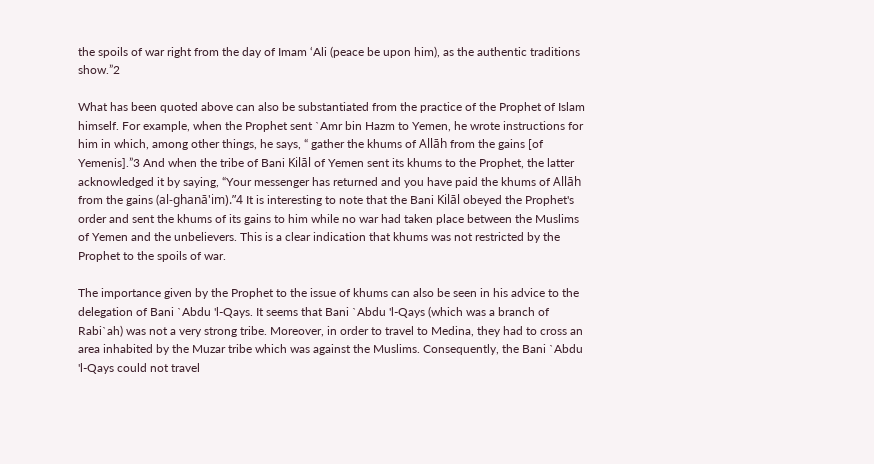the spoils of war right from the day of Imam ‘Ali (peace be upon him), as the authentic traditions show.”2

What has been quoted above can also be substantiated from the practice of the Prophet of Islam himself. For example, when the Prophet sent `Amr bin Hazm to Yemen, he wrote instructions for him in which, among other things, he says, “ gather the khums of Allāh from the gains [of Yemenis].”3 And when the tribe of Bani Kilāl of Yemen sent its khums to the Prophet, the latter acknowledged it by saying, “Your messenger has returned and you have paid the khums of Allāh from the gains (al-ghanā'im).”4 It is interesting to note that the Bani Kilāl obeyed the Prophet's order and sent the khums of its gains to him while no war had taken place between the Muslims of Yemen and the unbelievers. This is a clear indication that khums was not restricted by the Prophet to the spoils of war.

The importance given by the Prophet to the issue of khums can also be seen in his advice to the delegation of Bani `Abdu 'l-Qays. It seems that Bani `Abdu 'l-Qays (which was a branch of Rabi`ah) was not a very strong tribe. Moreover, in order to travel to Medina, they had to cross an area inhabited by the Muzar tribe which was against the Muslims. Consequently, the Bani `Abdu 'l-Qays could not travel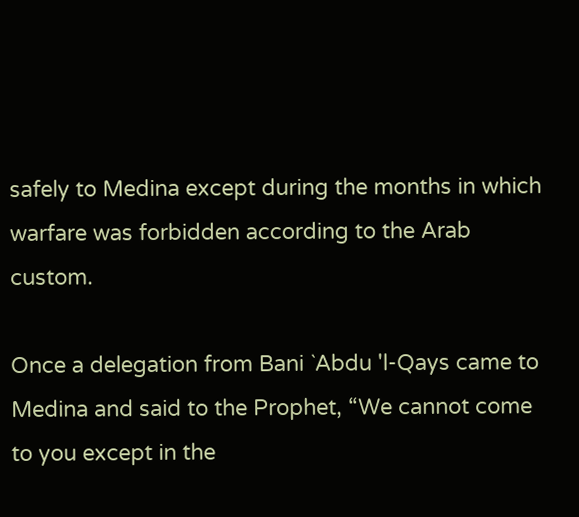safely to Medina except during the months in which warfare was forbidden according to the Arab custom.

Once a delegation from Bani `Abdu 'l-Qays came to Medina and said to the Prophet, “We cannot come to you except in the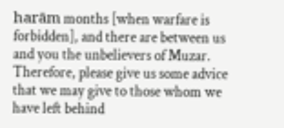harām months [when warfare is forbidden], and there are between us and you the unbelievers of Muzar. Therefore, please give us some advice that we may give to those whom we have left behind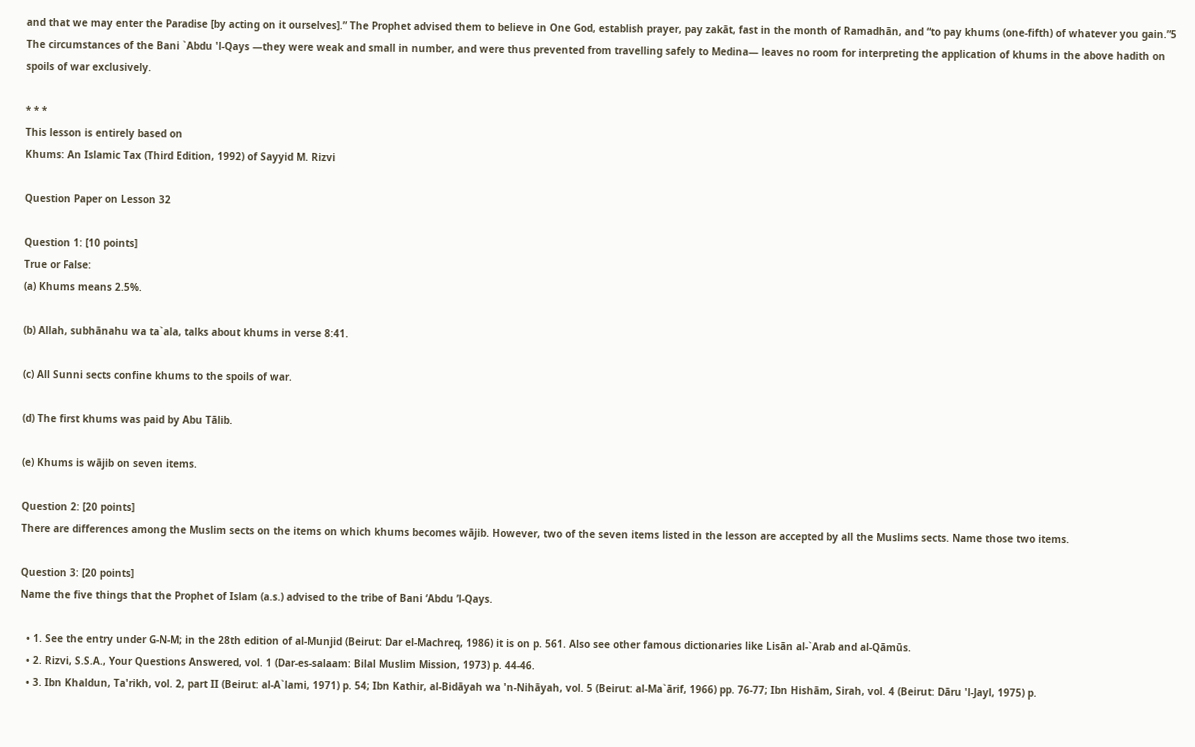and that we may enter the Paradise [by acting on it ourselves].” The Prophet advised them to believe in One God, establish prayer, pay zakāt, fast in the month of Ramadhān, and “to pay khums (one-fifth) of whatever you gain.”5 The circumstances of the Bani `Abdu 'l-Qays —they were weak and small in number, and were thus prevented from travelling safely to Medina— leaves no room for interpreting the application of khums in the above hadith on spoils of war exclusively.

* * *
This lesson is entirely based on
Khums: An Islamic Tax (Third Edition, 1992) of Sayyid M. Rizvi

Question Paper on Lesson 32

Question 1: [10 points]
True or False:
(a) Khums means 2.5%.

(b) Allah, subhānahu wa ta`ala, talks about khums in verse 8:41.

(c) All Sunni sects confine khums to the spoils of war.

(d) The first khums was paid by Abu Tālib.

(e) Khums is wājib on seven items.

Question 2: [20 points]
There are differences among the Muslim sects on the items on which khums becomes wājib. However, two of the seven items listed in the lesson are accepted by all the Muslims sects. Name those two items.

Question 3: [20 points]
Name the five things that the Prophet of Islam (a.s.) advised to the tribe of Bani ‘Abdu ’l-Qays.

  • 1. See the entry under G-N-M; in the 28th edition of al-Munjid (Beirut: Dar el-Machreq, 1986) it is on p. 561. Also see other famous dictionaries like Lisān al-`Arab and al-Qāmūs.
  • 2. Rizvi, S.S.A., Your Questions Answered, vol. 1 (Dar-es-salaam: Bilal Muslim Mission, 1973) p. 44-46.
  • 3. Ibn Khaldun, Ta'rikh, vol. 2, part II (Beirut: al-A`lami, 1971) p. 54; Ibn Kathir, al-Bidāyah wa 'n-Nihāyah, vol. 5 (Beirut: al-Ma`ārif, 1966) pp. 76-77; Ibn Hishām, Sirah, vol. 4 (Beirut: Dāru 'l-Jayl, 1975) p.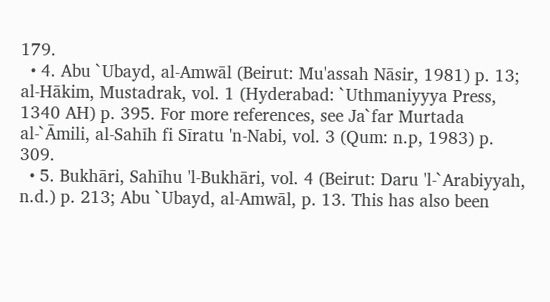179.
  • 4. Abu `Ubayd, al-Amwāl (Beirut: Mu'assah Nāsir, 1981) p. 13; al-Hākim, Mustadrak, vol. 1 (Hyderabad: `Uthmaniyyya Press, 1340 AH) p. 395. For more references, see Ja`far Murtada al-`Āmili, al-Sahīh fi Sīratu 'n-Nabi, vol. 3 (Qum: n.p, 1983) p. 309.
  • 5. Bukhāri, Sahīhu 'l-Bukhāri, vol. 4 (Beirut: Daru 'l-`Arabiyyah, n.d.) p. 213; Abu `Ubayd, al-Amwāl, p. 13. This has also been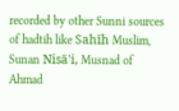recorded by other Sunni sources of hadtih like Sahīh Muslim, Sunan Nisā'i, Musnad of Ahmad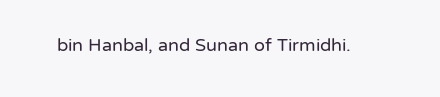bin Hanbal, and Sunan of Tirmidhi.